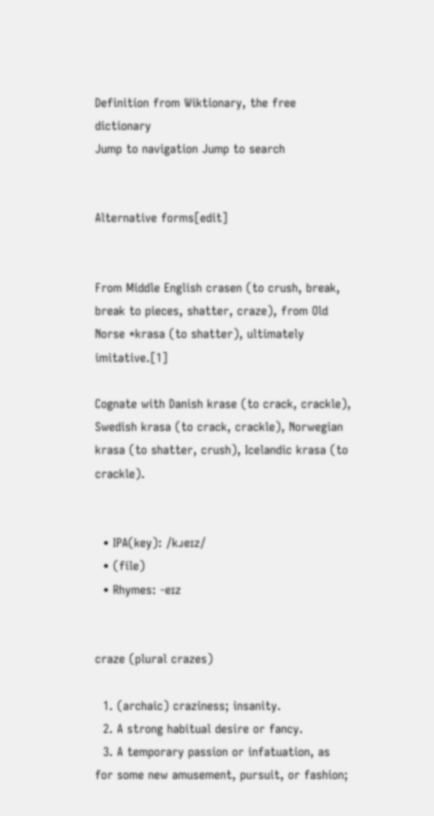Definition from Wiktionary, the free dictionary
Jump to navigation Jump to search


Alternative forms[edit]


From Middle English crasen (to crush, break, break to pieces, shatter, craze), from Old Norse *krasa (to shatter), ultimately imitative.[1]

Cognate with Danish krase (to crack, crackle), Swedish krasa (to crack, crackle), Norwegian krasa (to shatter, crush), Icelandic krasa (to crackle).


  • IPA(key): /kɹeɪz/
  • (file)
  • Rhymes: -eɪz


craze (plural crazes)

  1. (archaic) craziness; insanity.
  2. A strong habitual desire or fancy.
  3. A temporary passion or infatuation, as for some new amusement, pursuit, or fashion;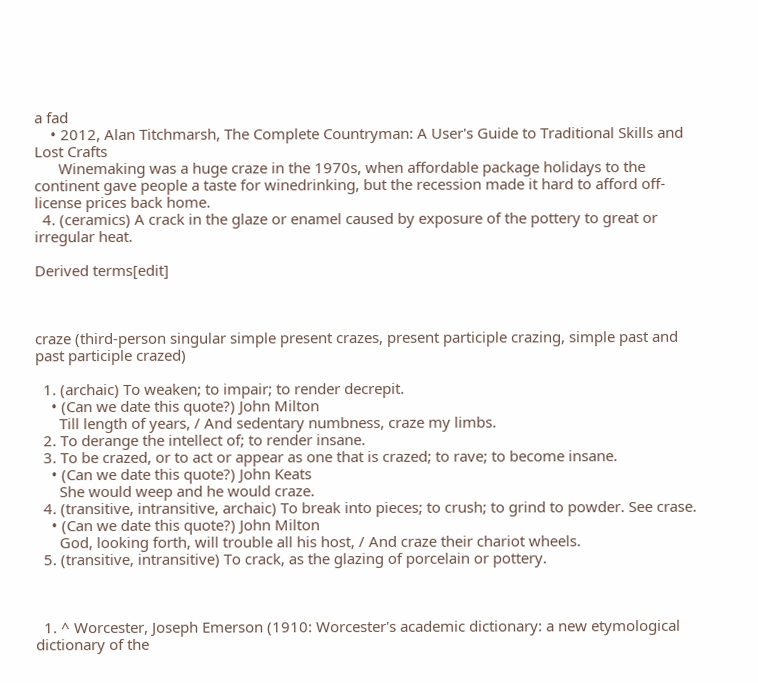a fad
    • 2012, Alan Titchmarsh, The Complete Countryman: A User's Guide to Traditional Skills and Lost Crafts
      Winemaking was a huge craze in the 1970s, when affordable package holidays to the continent gave people a taste for winedrinking, but the recession made it hard to afford off-license prices back home.
  4. (ceramics) A crack in the glaze or enamel caused by exposure of the pottery to great or irregular heat.

Derived terms[edit]



craze (third-person singular simple present crazes, present participle crazing, simple past and past participle crazed)

  1. (archaic) To weaken; to impair; to render decrepit.
    • (Can we date this quote?) John Milton
      Till length of years, / And sedentary numbness, craze my limbs.
  2. To derange the intellect of; to render insane.
  3. To be crazed, or to act or appear as one that is crazed; to rave; to become insane.
    • (Can we date this quote?) John Keats
      She would weep and he would craze.
  4. (transitive, intransitive, archaic) To break into pieces; to crush; to grind to powder. See crase.
    • (Can we date this quote?) John Milton
      God, looking forth, will trouble all his host, / And craze their chariot wheels.
  5. (transitive, intransitive) To crack, as the glazing of porcelain or pottery.



  1. ^ Worcester, Joseph Emerson (1910: Worcester's academic dictionary: a new etymological dictionary of the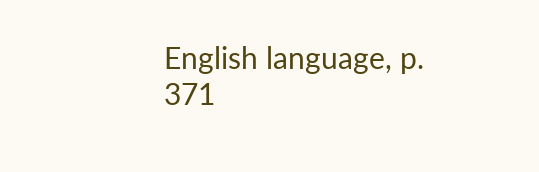English language, p. 371